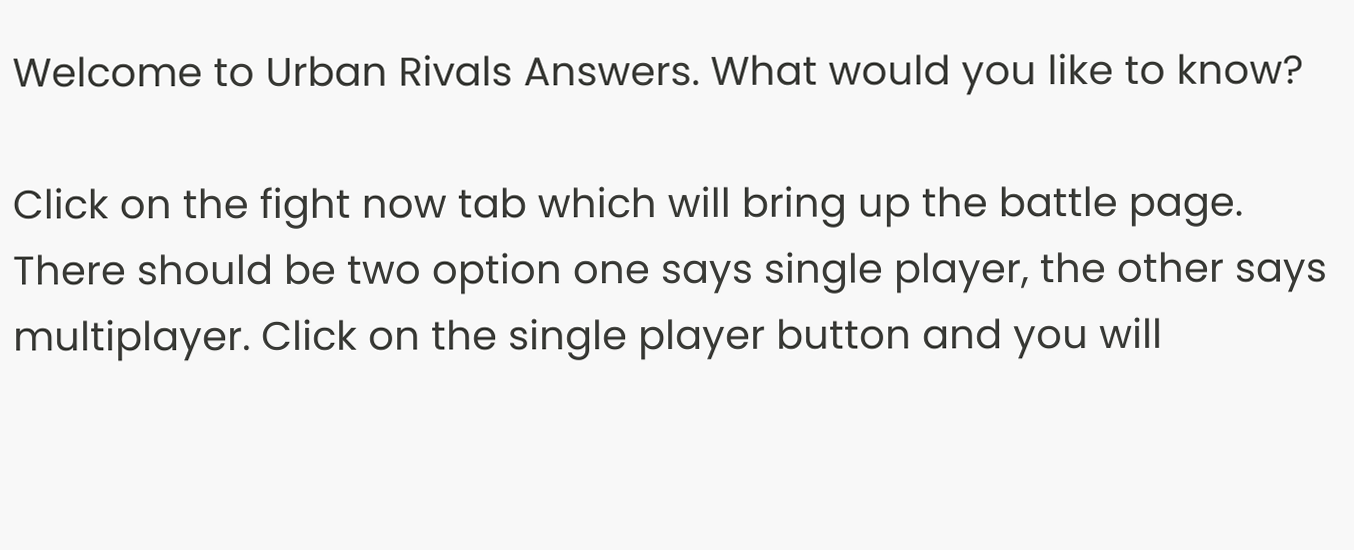Welcome to Urban Rivals Answers. What would you like to know?

Click on the fight now tab which will bring up the battle page. There should be two option one says single player, the other says multiplayer. Click on the single player button and you will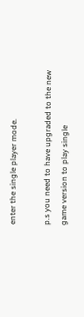enter the single player mode.

p.s you need to have upgraded to the new game version to play single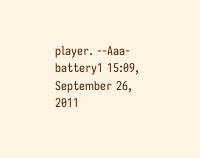player. --Aaa-battery1 15:09, September 26, 2011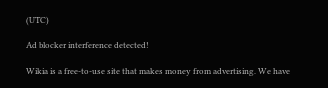(UTC)

Ad blocker interference detected!

Wikia is a free-to-use site that makes money from advertising. We have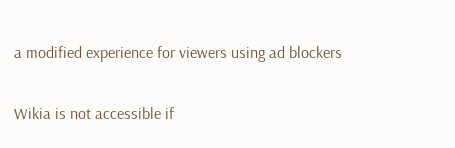a modified experience for viewers using ad blockers

Wikia is not accessible if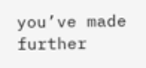you’ve made further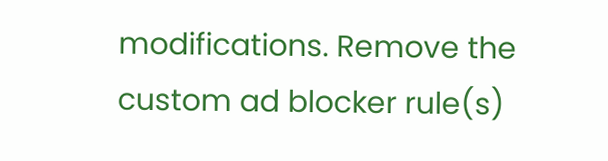modifications. Remove the custom ad blocker rule(s)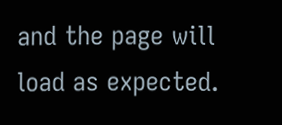and the page will load as expected.